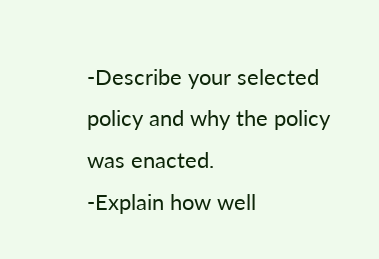-Describe your selected policy and why the policy was enacted.
-Explain how well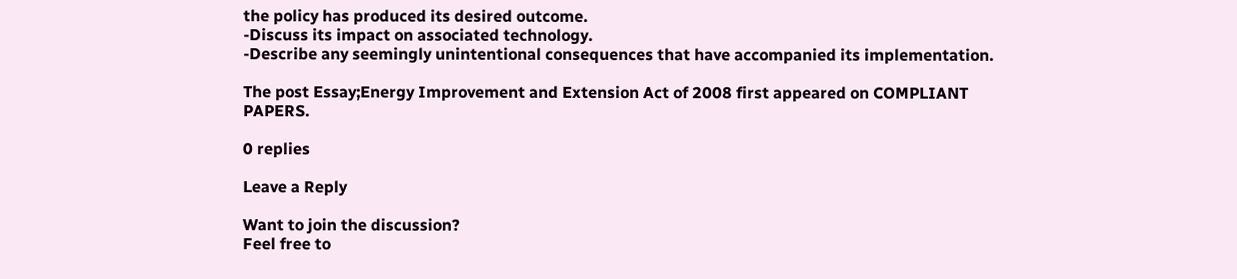the policy has produced its desired outcome.
-Discuss its impact on associated technology.
-Describe any seemingly unintentional consequences that have accompanied its implementation.

The post Essay;Energy Improvement and Extension Act of 2008 first appeared on COMPLIANT PAPERS.

0 replies

Leave a Reply

Want to join the discussion?
Feel free to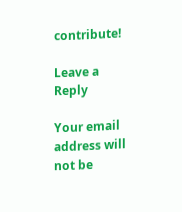contribute!

Leave a Reply

Your email address will not be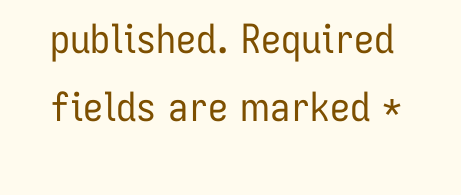published. Required fields are marked *